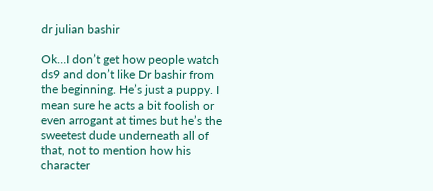dr julian bashir

Ok…I don’t get how people watch ds9 and don’t like Dr bashir from the beginning. He’s just a puppy. I mean sure he acts a bit foolish or even arrogant at times but he’s the sweetest dude underneath all of that, not to mention how his character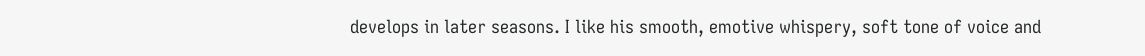develops in later seasons. I like his smooth, emotive whispery, soft tone of voice and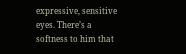expressive, sensitive eyes. There’s a softness to him that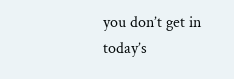you don’t get in today’s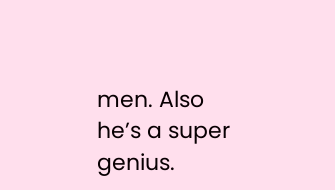men. Also he’s a super genius.